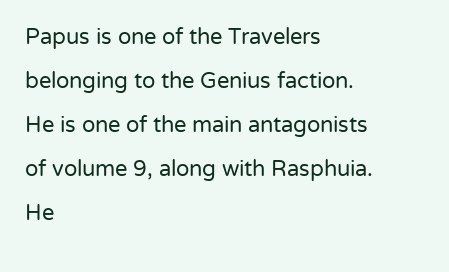Papus is one of the Travelers belonging to the Genius faction. He is one of the main antagonists of volume 9, along with Rasphuia. He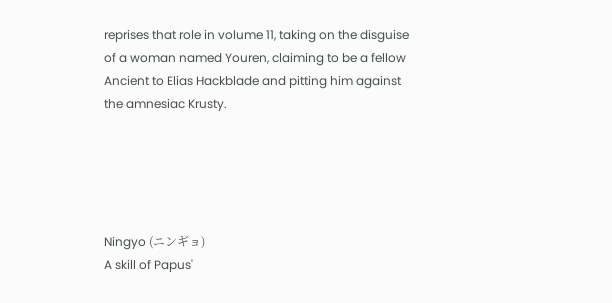reprises that role in volume 11, taking on the disguise of a woman named Youren, claiming to be a fellow Ancient to Elias Hackblade and pitting him against the amnesiac Krusty.





Ningyo (ニンギョ)
A skill of Papus'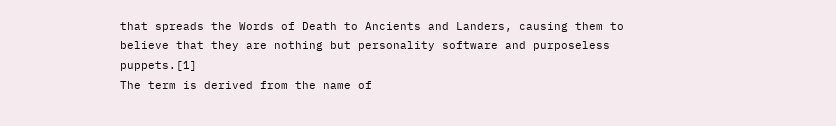that spreads the Words of Death to Ancients and Landers, causing them to believe that they are nothing but personality software and purposeless puppets.[1]
The term is derived from the name of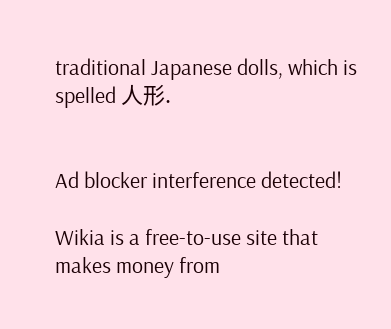traditional Japanese dolls, which is spelled 人形.


Ad blocker interference detected!

Wikia is a free-to-use site that makes money from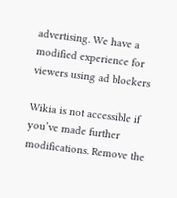advertising. We have a modified experience for viewers using ad blockers

Wikia is not accessible if you’ve made further modifications. Remove the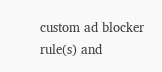custom ad blocker rule(s) and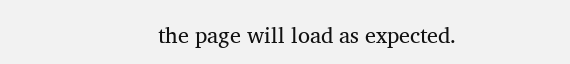the page will load as expected.